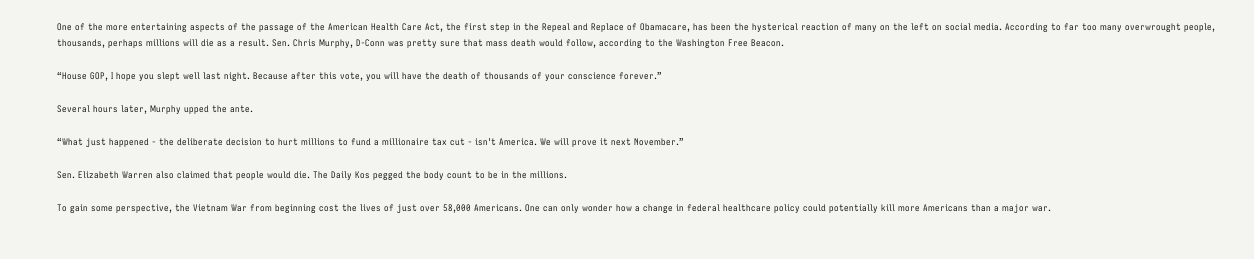One of the more entertaining aspects of the passage of the American Health Care Act, the first step in the Repeal and Replace of Obamacare, has been the hysterical reaction of many on the left on social media. According to far too many overwrought people, thousands, perhaps millions will die as a result. Sen. Chris Murphy, D-Conn was pretty sure that mass death would follow, according to the Washington Free Beacon.

“House GOP, I hope you slept well last night. Because after this vote, you will have the death of thousands of your conscience forever.”

Several hours later, Murphy upped the ante.

“What just happened - the deliberate decision to hurt millions to fund a millionaire tax cut - isn't America. We will prove it next November.”

Sen. Elizabeth Warren also claimed that people would die. The Daily Kos pegged the body count to be in the millions.

To gain some perspective, the Vietnam War from beginning cost the lives of just over 58,000 Americans. One can only wonder how a change in federal healthcare policy could potentially kill more Americans than a major war.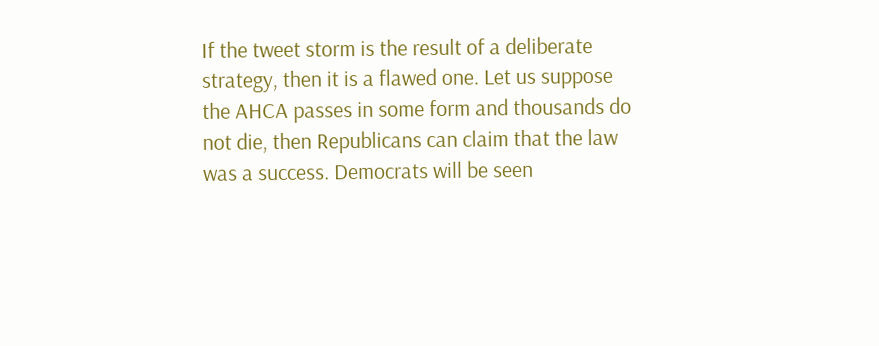If the tweet storm is the result of a deliberate strategy, then it is a flawed one. Let us suppose the AHCA passes in some form and thousands do not die, then Republicans can claim that the law was a success. Democrats will be seen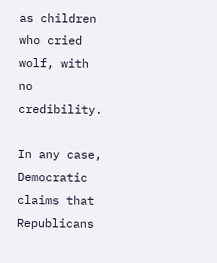as children who cried wolf, with no credibility.

In any case, Democratic claims that Republicans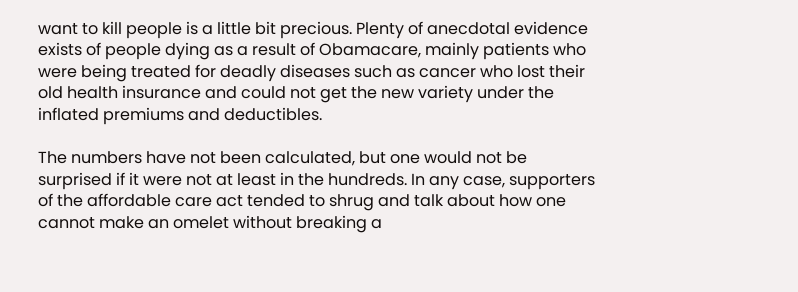want to kill people is a little bit precious. Plenty of anecdotal evidence exists of people dying as a result of Obamacare, mainly patients who were being treated for deadly diseases such as cancer who lost their old health insurance and could not get the new variety under the inflated premiums and deductibles.

The numbers have not been calculated, but one would not be surprised if it were not at least in the hundreds. In any case, supporters of the affordable care act tended to shrug and talk about how one cannot make an omelet without breaking a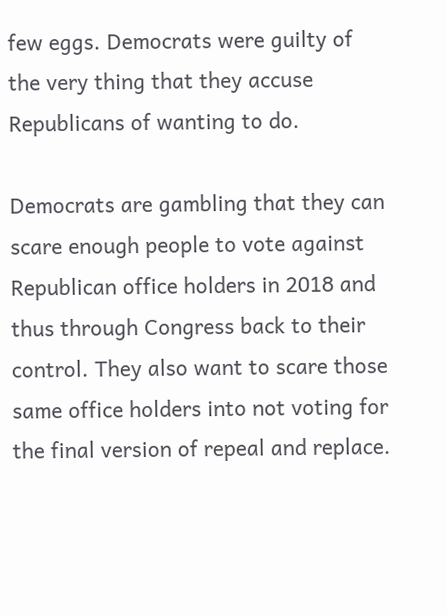few eggs. Democrats were guilty of the very thing that they accuse Republicans of wanting to do.

Democrats are gambling that they can scare enough people to vote against Republican office holders in 2018 and thus through Congress back to their control. They also want to scare those same office holders into not voting for the final version of repeal and replace.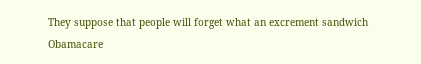They suppose that people will forget what an excrement sandwich Obamacare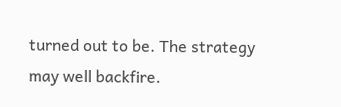turned out to be. The strategy may well backfire.